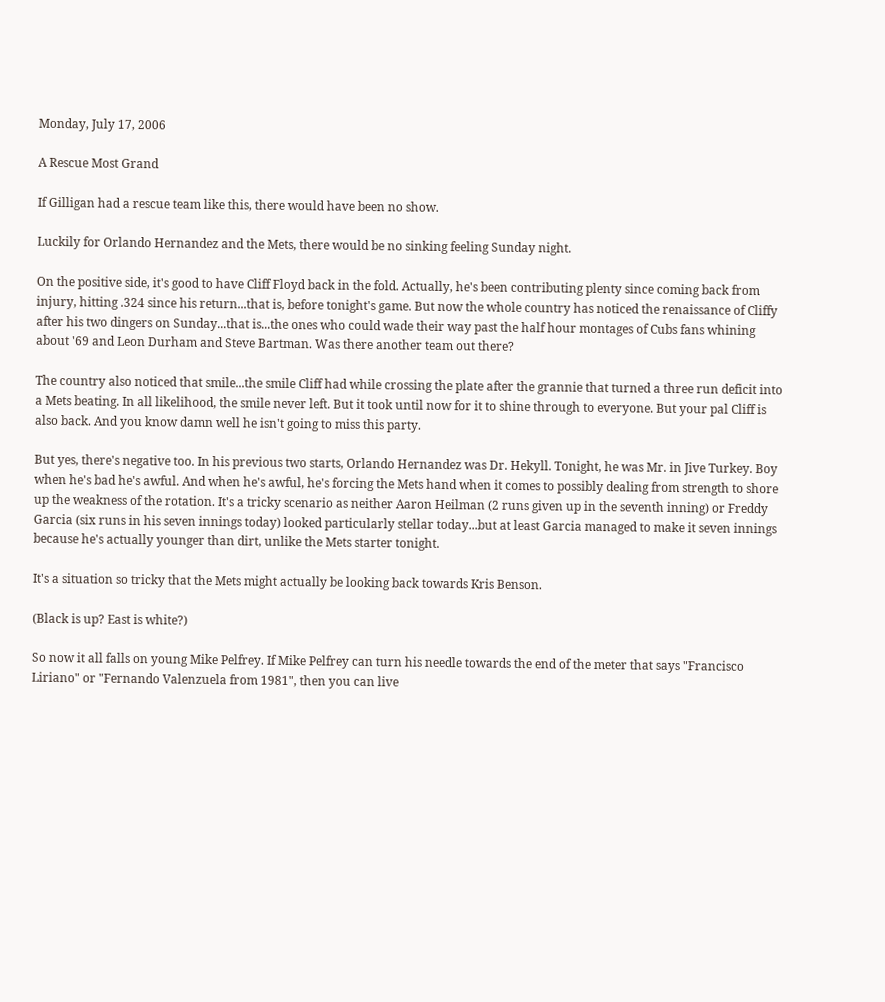Monday, July 17, 2006

A Rescue Most Grand

If Gilligan had a rescue team like this, there would have been no show.

Luckily for Orlando Hernandez and the Mets, there would be no sinking feeling Sunday night.

On the positive side, it's good to have Cliff Floyd back in the fold. Actually, he's been contributing plenty since coming back from injury, hitting .324 since his return...that is, before tonight's game. But now the whole country has noticed the renaissance of Cliffy after his two dingers on Sunday...that is...the ones who could wade their way past the half hour montages of Cubs fans whining about '69 and Leon Durham and Steve Bartman. Was there another team out there?

The country also noticed that smile...the smile Cliff had while crossing the plate after the grannie that turned a three run deficit into a Mets beating. In all likelihood, the smile never left. But it took until now for it to shine through to everyone. But your pal Cliff is also back. And you know damn well he isn't going to miss this party.

But yes, there's negative too. In his previous two starts, Orlando Hernandez was Dr. Hekyll. Tonight, he was Mr. in Jive Turkey. Boy when he's bad he's awful. And when he's awful, he's forcing the Mets hand when it comes to possibly dealing from strength to shore up the weakness of the rotation. It's a tricky scenario as neither Aaron Heilman (2 runs given up in the seventh inning) or Freddy Garcia (six runs in his seven innings today) looked particularly stellar today...but at least Garcia managed to make it seven innings because he's actually younger than dirt, unlike the Mets starter tonight.

It's a situation so tricky that the Mets might actually be looking back towards Kris Benson.

(Black is up? East is white?)

So now it all falls on young Mike Pelfrey. If Mike Pelfrey can turn his needle towards the end of the meter that says "Francisco Liriano" or "Fernando Valenzuela from 1981", then you can live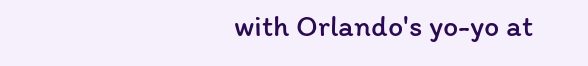with Orlando's yo-yo at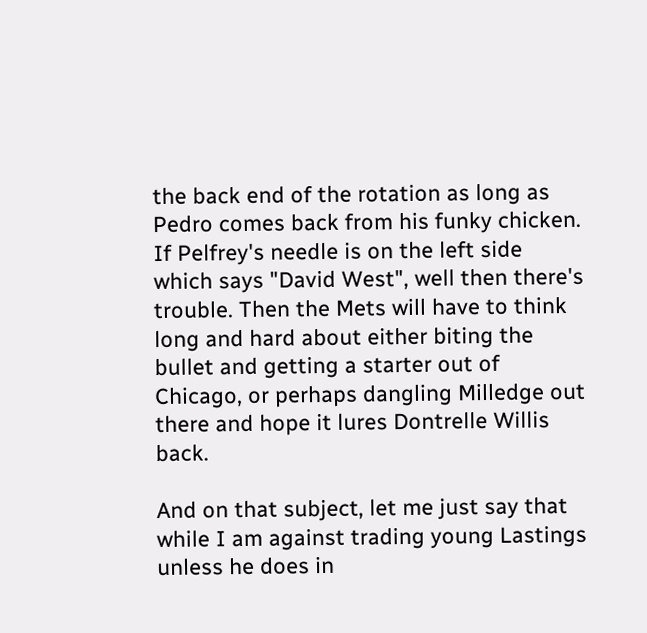the back end of the rotation as long as Pedro comes back from his funky chicken. If Pelfrey's needle is on the left side which says "David West", well then there's trouble. Then the Mets will have to think long and hard about either biting the bullet and getting a starter out of Chicago, or perhaps dangling Milledge out there and hope it lures Dontrelle Willis back.

And on that subject, let me just say that while I am against trading young Lastings unless he does in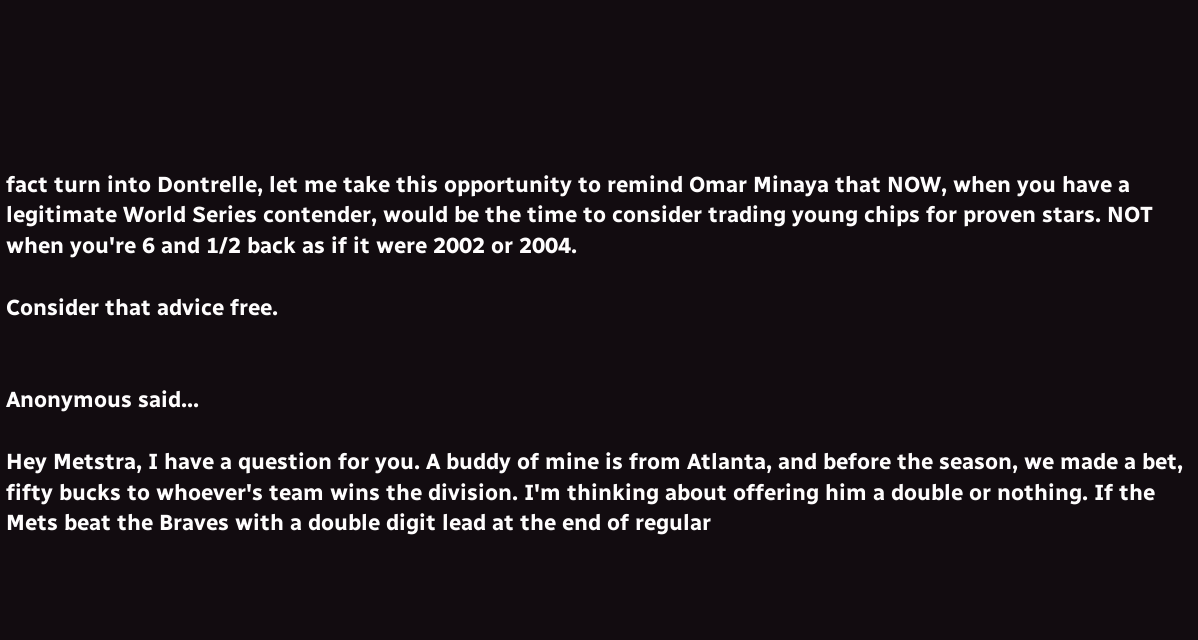fact turn into Dontrelle, let me take this opportunity to remind Omar Minaya that NOW, when you have a legitimate World Series contender, would be the time to consider trading young chips for proven stars. NOT when you're 6 and 1/2 back as if it were 2002 or 2004.

Consider that advice free.


Anonymous said...

Hey Metstra, I have a question for you. A buddy of mine is from Atlanta, and before the season, we made a bet, fifty bucks to whoever's team wins the division. I'm thinking about offering him a double or nothing. If the Mets beat the Braves with a double digit lead at the end of regular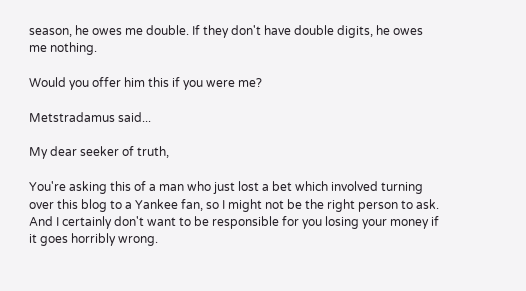season, he owes me double. If they don't have double digits, he owes me nothing.

Would you offer him this if you were me?

Metstradamus said...

My dear seeker of truth,

You're asking this of a man who just lost a bet which involved turning over this blog to a Yankee fan, so I might not be the right person to ask. And I certainly don't want to be responsible for you losing your money if it goes horribly wrong.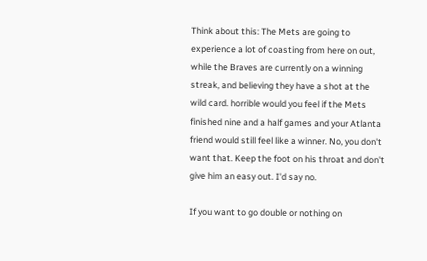Think about this: The Mets are going to experience a lot of coasting from here on out, while the Braves are currently on a winning streak, and believing they have a shot at the wild card. horrible would you feel if the Mets finished nine and a half games and your Atlanta friend would still feel like a winner. No, you don't want that. Keep the foot on his throat and don't give him an easy out. I'd say no.

If you want to go double or nothing on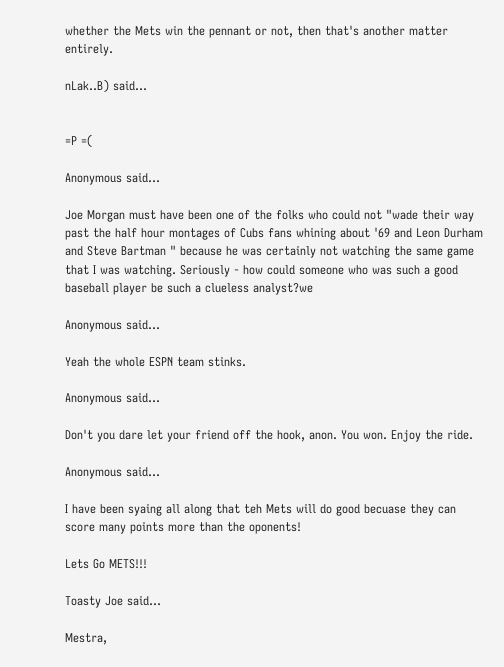whether the Mets win the pennant or not, then that's another matter entirely.

nLak..B) said...


=P =(

Anonymous said...

Joe Morgan must have been one of the folks who could not "wade their way past the half hour montages of Cubs fans whining about '69 and Leon Durham and Steve Bartman " because he was certainly not watching the same game that I was watching. Seriously - how could someone who was such a good baseball player be such a clueless analyst?we

Anonymous said...

Yeah the whole ESPN team stinks.

Anonymous said...

Don't you dare let your friend off the hook, anon. You won. Enjoy the ride.

Anonymous said...

I have been syaing all along that teh Mets will do good becuase they can score many points more than the oponents!

Lets Go METS!!!

Toasty Joe said...

Mestra,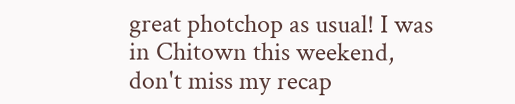great photchop as usual! I was in Chitown this weekend, don't miss my recap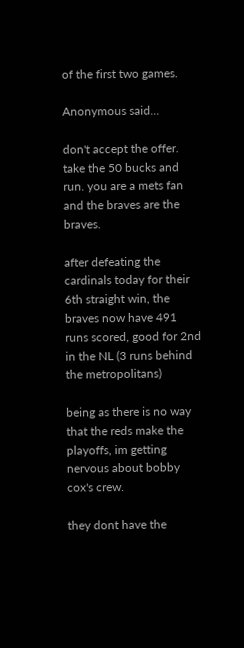of the first two games.

Anonymous said...

don't accept the offer.
take the 50 bucks and run. you are a mets fan and the braves are the braves.

after defeating the cardinals today for their 6th straight win, the braves now have 491 runs scored, good for 2nd in the NL (3 runs behind the metropolitans)

being as there is no way that the reds make the playoffs, im getting nervous about bobby cox's crew.

they dont have the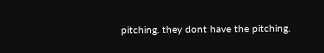pitching. they dont have the pitching.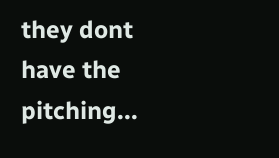they dont have the pitching...